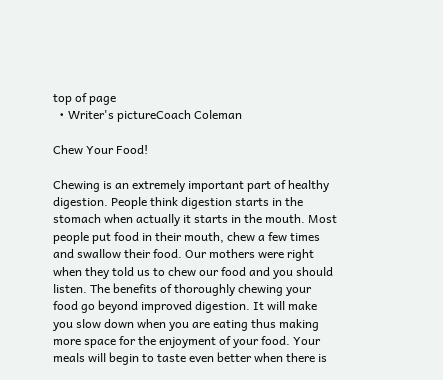top of page
  • Writer's pictureCoach Coleman

Chew Your Food!

Chewing is an extremely important part of healthy digestion. People think digestion starts in the stomach when actually it starts in the mouth. Most people put food in their mouth, chew a few times and swallow their food. Our mothers were right when they told us to chew our food and you should listen. The benefits of thoroughly chewing your food go beyond improved digestion. It will make you slow down when you are eating thus making more space for the enjoyment of your food. Your meals will begin to taste even better when there is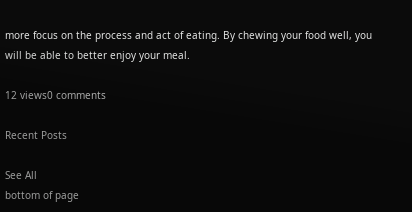more focus on the process and act of eating. By chewing your food well, you will be able to better enjoy your meal.

12 views0 comments

Recent Posts

See All
bottom of page